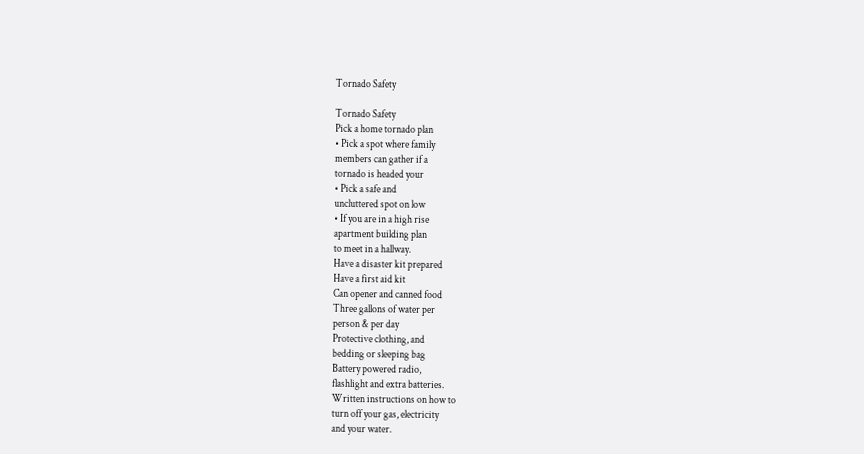Tornado Safety

Tornado Safety
Pick a home tornado plan
• Pick a spot where family
members can gather if a
tornado is headed your
• Pick a safe and
uncluttered spot on low
• If you are in a high rise
apartment building plan
to meet in a hallway.
Have a disaster kit prepared
Have a first aid kit
Can opener and canned food
Three gallons of water per
person & per day
Protective clothing, and
bedding or sleeping bag
Battery powered radio,
flashlight and extra batteries.
Written instructions on how to
turn off your gas, electricity
and your water.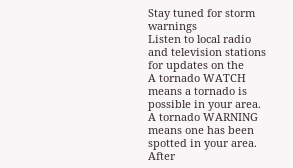Stay tuned for storm warnings
Listen to local radio
and television stations
for updates on the
A tornado WATCH
means a tornado is
possible in your area.
A tornado WARNING
means one has been
spotted in your area.
After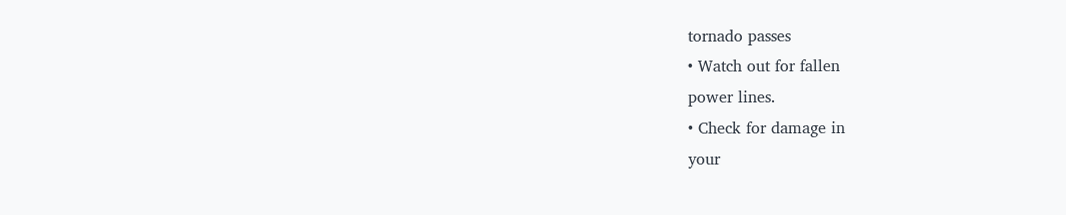tornado passes
• Watch out for fallen
power lines.
• Check for damage in
your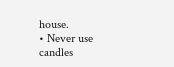house.
• Never use candles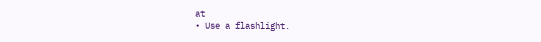at
• Use a flashlight.